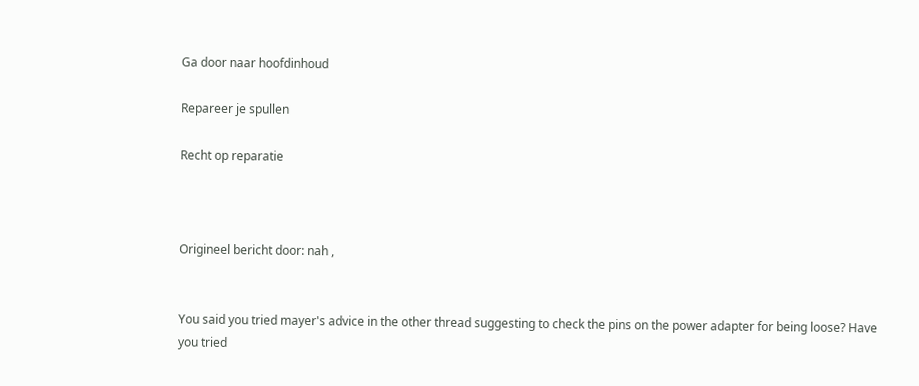Ga door naar hoofdinhoud

Repareer je spullen

Recht op reparatie



Origineel bericht door: nah ,


You said you tried mayer's advice in the other thread suggesting to check the pins on the power adapter for being loose? Have you tried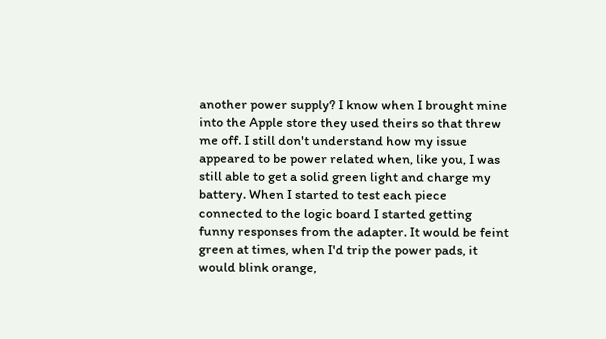another power supply? I know when I brought mine into the Apple store they used theirs so that threw me off. I still don't understand how my issue appeared to be power related when, like you, I was still able to get a solid green light and charge my battery. When I started to test each piece connected to the logic board I started getting funny responses from the adapter. It would be feint green at times, when I'd trip the power pads, it would blink orange,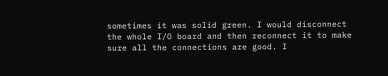sometimes it was solid green. I would disconnect the whole I/O board and then reconnect it to make sure all the connections are good. I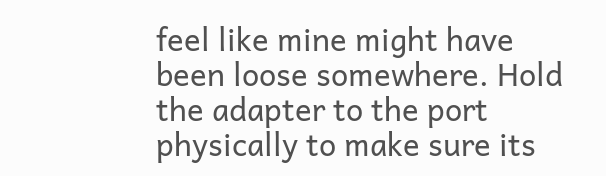feel like mine might have been loose somewhere. Hold the adapter to the port physically to make sure its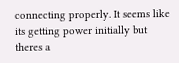connecting properly. It seems like its getting power initially but theres a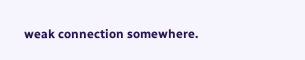weak connection somewhere.